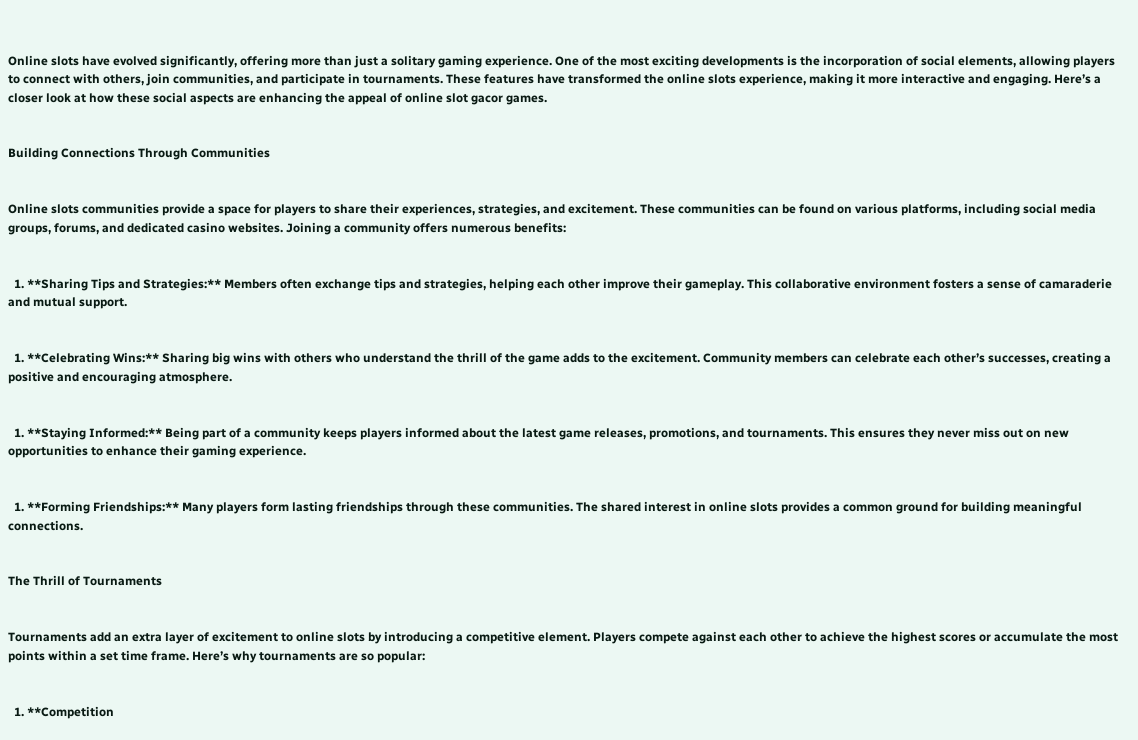Online slots have evolved significantly, offering more than just a solitary gaming experience. One of the most exciting developments is the incorporation of social elements, allowing players to connect with others, join communities, and participate in tournaments. These features have transformed the online slots experience, making it more interactive and engaging. Here’s a closer look at how these social aspects are enhancing the appeal of online slot gacor games.


Building Connections Through Communities


Online slots communities provide a space for players to share their experiences, strategies, and excitement. These communities can be found on various platforms, including social media groups, forums, and dedicated casino websites. Joining a community offers numerous benefits:


  1. **Sharing Tips and Strategies:** Members often exchange tips and strategies, helping each other improve their gameplay. This collaborative environment fosters a sense of camaraderie and mutual support.


  1. **Celebrating Wins:** Sharing big wins with others who understand the thrill of the game adds to the excitement. Community members can celebrate each other’s successes, creating a positive and encouraging atmosphere.


  1. **Staying Informed:** Being part of a community keeps players informed about the latest game releases, promotions, and tournaments. This ensures they never miss out on new opportunities to enhance their gaming experience.


  1. **Forming Friendships:** Many players form lasting friendships through these communities. The shared interest in online slots provides a common ground for building meaningful connections.


The Thrill of Tournaments


Tournaments add an extra layer of excitement to online slots by introducing a competitive element. Players compete against each other to achieve the highest scores or accumulate the most points within a set time frame. Here’s why tournaments are so popular:


  1. **Competition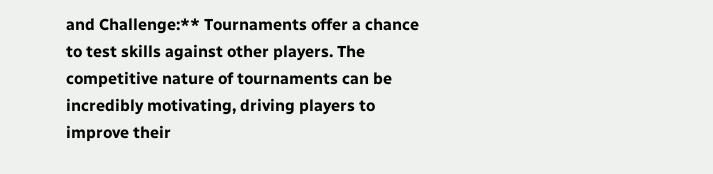and Challenge:** Tournaments offer a chance to test skills against other players. The competitive nature of tournaments can be incredibly motivating, driving players to improve their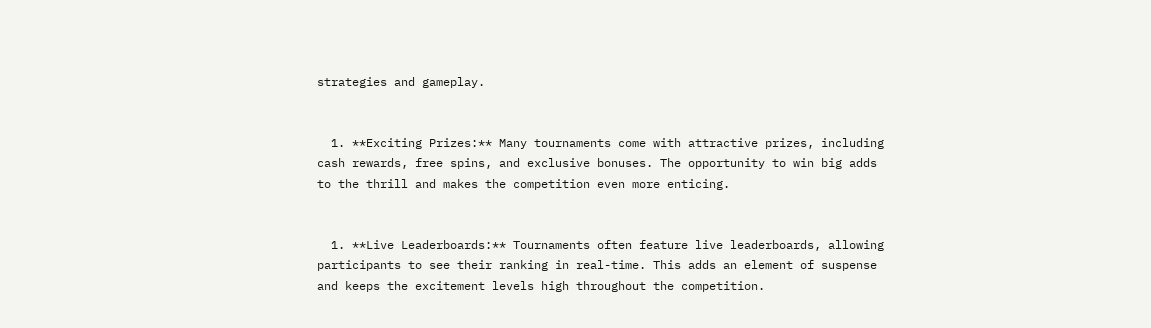strategies and gameplay.


  1. **Exciting Prizes:** Many tournaments come with attractive prizes, including cash rewards, free spins, and exclusive bonuses. The opportunity to win big adds to the thrill and makes the competition even more enticing.


  1. **Live Leaderboards:** Tournaments often feature live leaderboards, allowing participants to see their ranking in real-time. This adds an element of suspense and keeps the excitement levels high throughout the competition.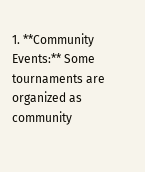1. **Community Events:** Some tournaments are organized as community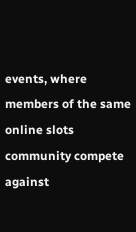events, where members of the same online slots community compete against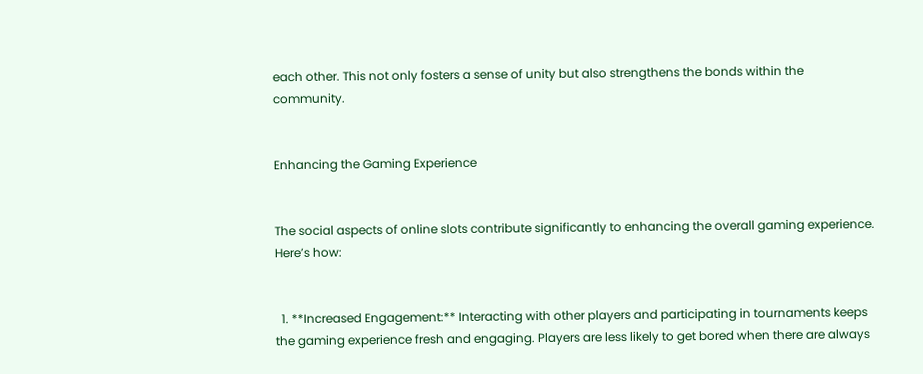each other. This not only fosters a sense of unity but also strengthens the bonds within the community.


Enhancing the Gaming Experience


The social aspects of online slots contribute significantly to enhancing the overall gaming experience. Here’s how:


  1. **Increased Engagement:** Interacting with other players and participating in tournaments keeps the gaming experience fresh and engaging. Players are less likely to get bored when there are always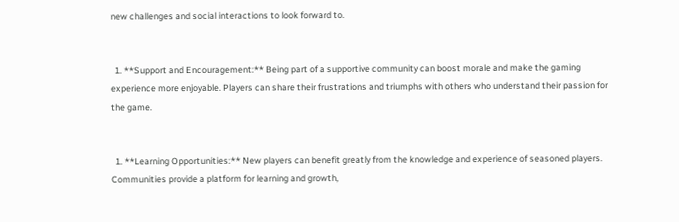new challenges and social interactions to look forward to.


  1. **Support and Encouragement:** Being part of a supportive community can boost morale and make the gaming experience more enjoyable. Players can share their frustrations and triumphs with others who understand their passion for the game.


  1. **Learning Opportunities:** New players can benefit greatly from the knowledge and experience of seasoned players. Communities provide a platform for learning and growth,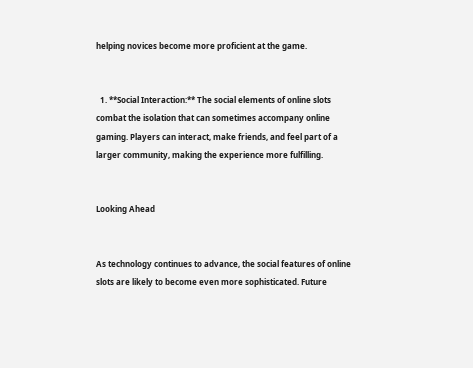helping novices become more proficient at the game.


  1. **Social Interaction:** The social elements of online slots combat the isolation that can sometimes accompany online gaming. Players can interact, make friends, and feel part of a larger community, making the experience more fulfilling.


Looking Ahead


As technology continues to advance, the social features of online slots are likely to become even more sophisticated. Future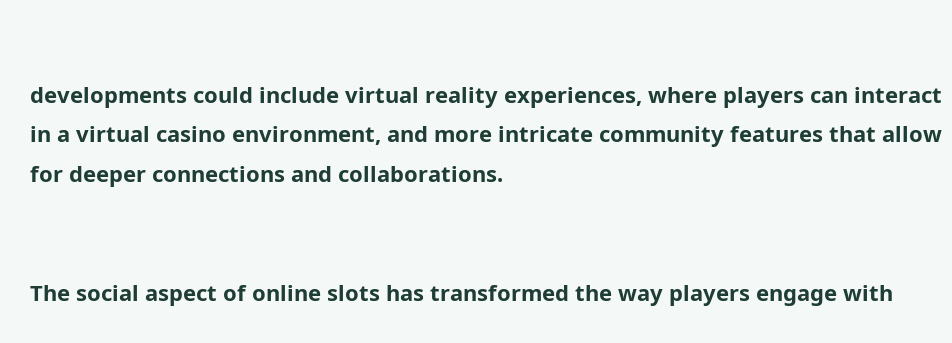developments could include virtual reality experiences, where players can interact in a virtual casino environment, and more intricate community features that allow for deeper connections and collaborations.


The social aspect of online slots has transformed the way players engage with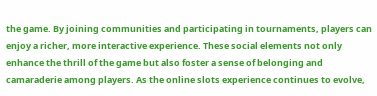the game. By joining communities and participating in tournaments, players can enjoy a richer, more interactive experience. These social elements not only enhance the thrill of the game but also foster a sense of belonging and camaraderie among players. As the online slots experience continues to evolve,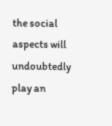the social aspects will undoubtedly play an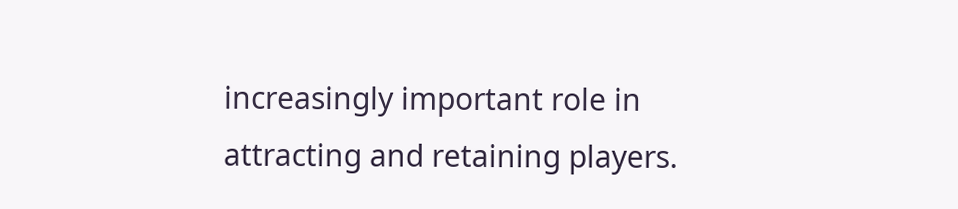increasingly important role in attracting and retaining players.